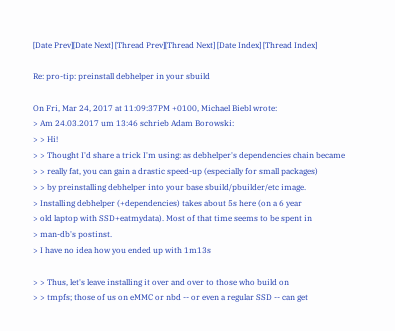[Date Prev][Date Next] [Thread Prev][Thread Next] [Date Index] [Thread Index]

Re: pro-tip: preinstall debhelper in your sbuild

On Fri, Mar 24, 2017 at 11:09:37PM +0100, Michael Biebl wrote:
> Am 24.03.2017 um 13:46 schrieb Adam Borowski:
> > Hi!
> > Thought I'd share a trick I'm using: as debhelper's dependencies chain became
> > really fat, you can gain a drastic speed-up (especially for small packages)
> > by preinstalling debhelper into your base sbuild/pbuilder/etc image.
> Installing debhelper (+dependencies) takes about 5s here (on a 6 year
> old laptop with SSD+eatmydata). Most of that time seems to be spent in
> man-db's postinst.
> I have no idea how you ended up with 1m13s

> > Thus, let's leave installing it over and over to those who build on
> > tmpfs; those of us on eMMC or nbd -- or even a regular SSD -- can get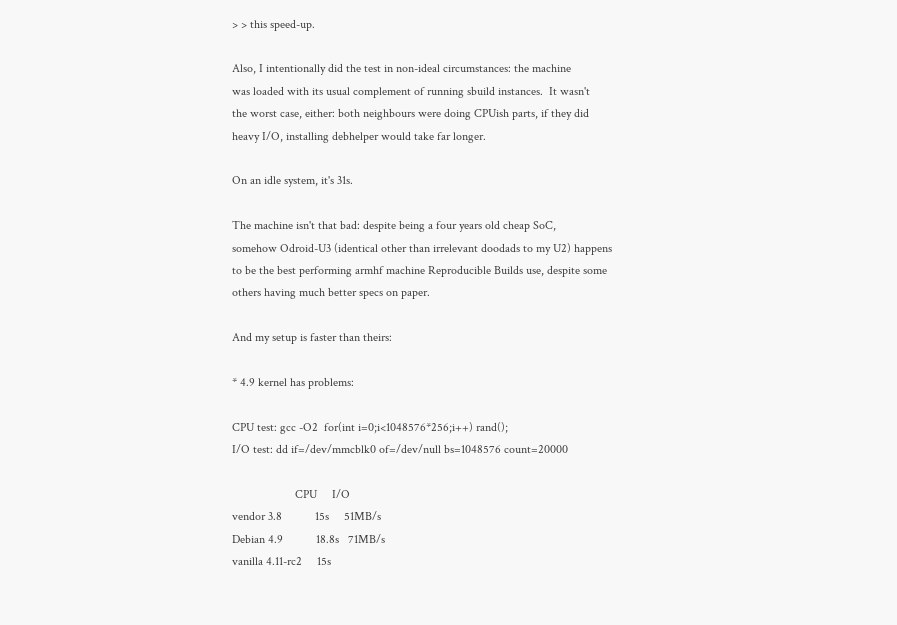> > this speed-up.

Also, I intentionally did the test in non-ideal circumstances: the machine
was loaded with its usual complement of running sbuild instances.  It wasn't
the worst case, either: both neighbours were doing CPUish parts, if they did
heavy I/O, installing debhelper would take far longer.

On an idle system, it's 31s.

The machine isn't that bad: despite being a four years old cheap SoC,
somehow Odroid-U3 (identical other than irrelevant doodads to my U2) happens
to be the best performing armhf machine Reproducible Builds use, despite some
others having much better specs on paper.

And my setup is faster than theirs:

* 4.9 kernel has problems:

CPU test: gcc -O2  for(int i=0;i<1048576*256;i++) rand();
I/O test: dd if=/dev/mmcblk0 of=/dev/null bs=1048576 count=20000

                     CPU     I/O
vendor 3.8           15s     51MB/s
Debian 4.9           18.8s   71MB/s
vanilla 4.11-rc2     15s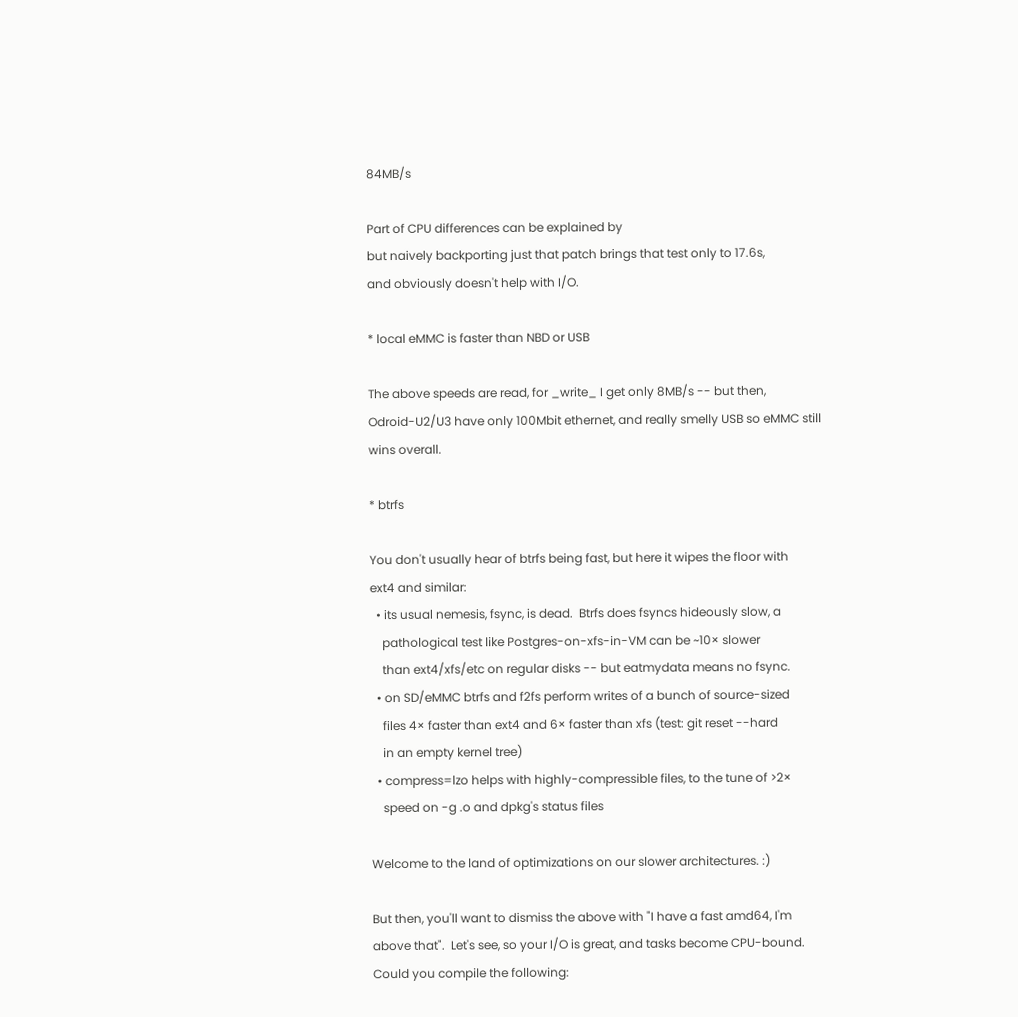84MB/s

Part of CPU differences can be explained by
but naively backporting just that patch brings that test only to 17.6s,
and obviously doesn't help with I/O.

* local eMMC is faster than NBD or USB

The above speeds are read, for _write_ I get only 8MB/s -- but then,
Odroid-U2/U3 have only 100Mbit ethernet, and really smelly USB so eMMC still
wins overall.

* btrfs

You don't usually hear of btrfs being fast, but here it wipes the floor with
ext4 and similar:
  • its usual nemesis, fsync, is dead.  Btrfs does fsyncs hideously slow, a
    pathological test like Postgres-on-xfs-in-VM can be ~10× slower
    than ext4/xfs/etc on regular disks -- but eatmydata means no fsync.
  • on SD/eMMC btrfs and f2fs perform writes of a bunch of source-sized
    files 4× faster than ext4 and 6× faster than xfs (test: git reset --hard
    in an empty kernel tree)
  • compress=lzo helps with highly-compressible files, to the tune of >2×
    speed on -g .o and dpkg's status files

Welcome to the land of optimizations on our slower architectures. :)

But then, you'll want to dismiss the above with "I have a fast amd64, I'm
above that".  Let's see, so your I/O is great, and tasks become CPU-bound.
Could you compile the following: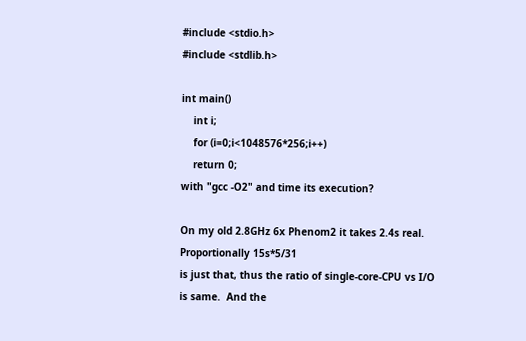#include <stdio.h>
#include <stdlib.h>

int main()
    int i;
    for (i=0;i<1048576*256;i++)
    return 0;
with "gcc -O2" and time its execution?

On my old 2.8GHz 6x Phenom2 it takes 2.4s real.  Proportionally 15s*5/31
is just that, thus the ratio of single-core-CPU vs I/O is same.  And the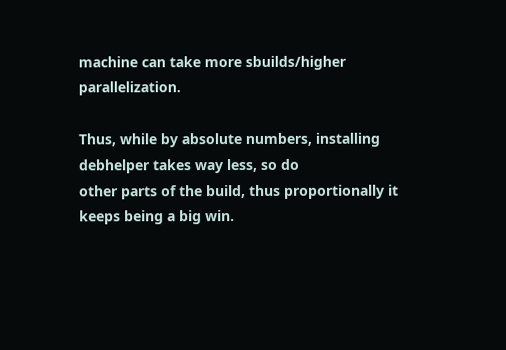machine can take more sbuilds/higher parallelization.

Thus, while by absolute numbers, installing debhelper takes way less, so do
other parts of the build, thus proportionally it keeps being a big win.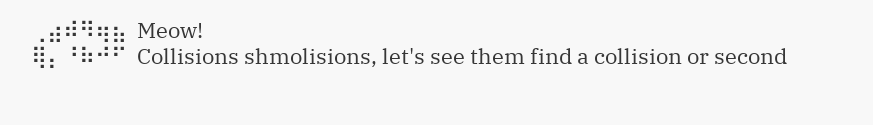⢀⣴⠾⠻⢶⣦  Meow!
⢿⡄⠘⠷⠚⠋  Collisions shmolisions, let's see them find a collision or second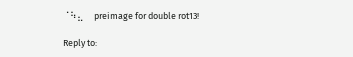⠈⠳⣄     preimage for double rot13!

Reply to: